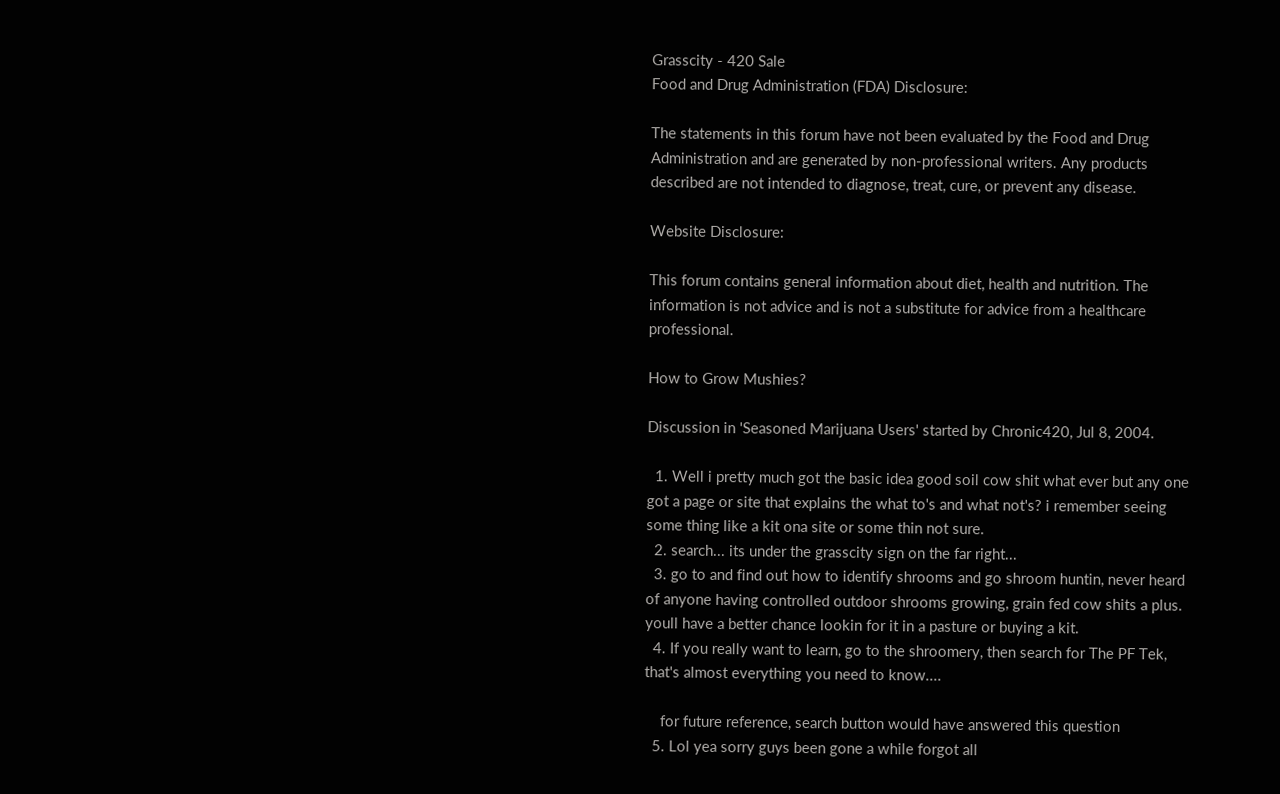Grasscity - 420 Sale
Food and Drug Administration (FDA) Disclosure:

The statements in this forum have not been evaluated by the Food and Drug Administration and are generated by non-professional writers. Any products described are not intended to diagnose, treat, cure, or prevent any disease.

Website Disclosure:

This forum contains general information about diet, health and nutrition. The information is not advice and is not a substitute for advice from a healthcare professional.

How to Grow Mushies?

Discussion in 'Seasoned Marijuana Users' started by Chronic420, Jul 8, 2004.

  1. Well i pretty much got the basic idea good soil cow shit what ever but any one got a page or site that explains the what to's and what not's? i remember seeing some thing like a kit ona site or some thin not sure.
  2. search... its under the grasscity sign on the far right...
  3. go to and find out how to identify shrooms and go shroom huntin, never heard of anyone having controlled outdoor shrooms growing, grain fed cow shits a plus. youll have a better chance lookin for it in a pasture or buying a kit.
  4. If you really want to learn, go to the shroomery, then search for The PF Tek, that's almost everything you need to know....

    for future reference, search button would have answered this question
  5. Lol yea sorry guys been gone a while forgot all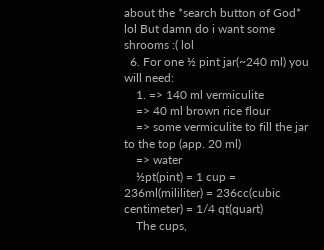about the *search button of God* lol But damn do i want some shrooms :( lol
  6. For one ½ pint jar(~240 ml) you will need:
    1. => 140 ml vermiculite
    => 40 ml brown rice flour
    => some vermiculite to fill the jar to the top (app. 20 ml)
    => water
    ½pt(pint) = 1 cup = 236ml(mililiter) = 236cc(cubic centimeter) = 1/4 qt(quart)
    The cups,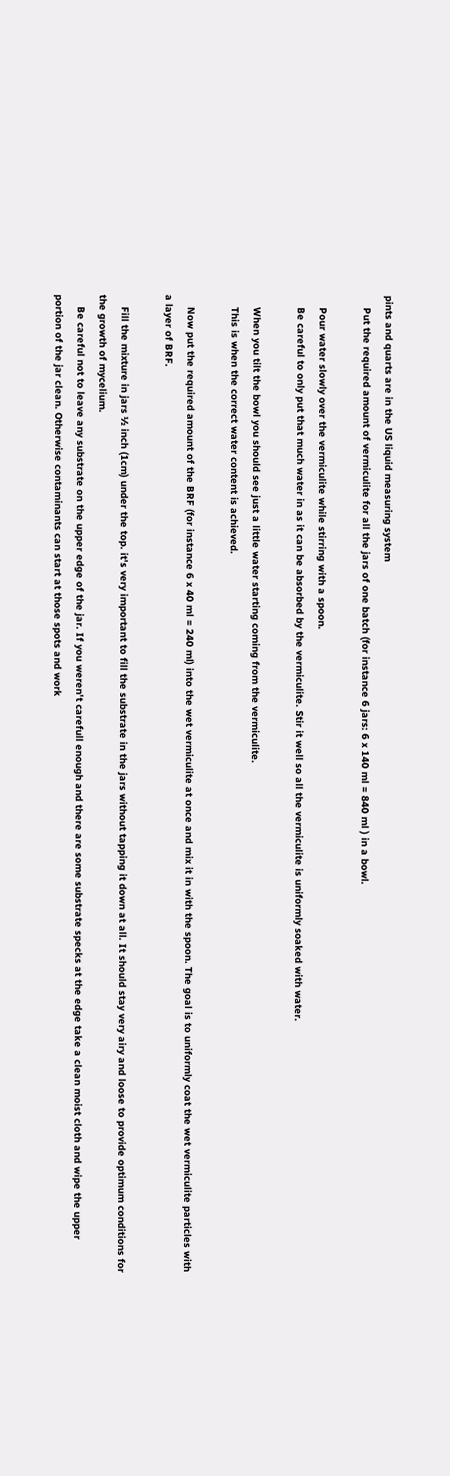pints and quarts are in the US liquid measuring system
    Put the required amount of vermiculite for all the jars of one batch (for instance 6 jars: 6 x 140 ml = 840 ml ) in a bowl.

    Pour water slowly over the vermiculite while stirring with a spoon.
    Be careful to only put that much water in as it can be absorbed by the vermiculite. Stir it well so all the vermiculite is uniformly soaked with water.

    When you tilt the bowl you should see just a little water starting coming from the vermiculite.
    This is when the correct water content is achieved.

    Now put the required amount of the BRF (for instance 6 x 40 ml = 240 ml) into the wet vermiculite at once and mix it in with the spoon. The goal is to uniformly coat the wet vermiculite particles with a layer of BRF.

    Fill the mixture in jars ½ inch (1cm) under the top. it's very important to fill the substrate in the jars without tapping it down at all. It should stay very airy and loose to provide optimum conditions for the growth of mycelium.
    Be careful not to leave any substrate on the upper edge of the jar. If you weren't carefull enough and there are some substrate specks at the edge take a clean moist cloth and wipe the upper portion of the jar clean. Otherwise contaminants can start at those spots and work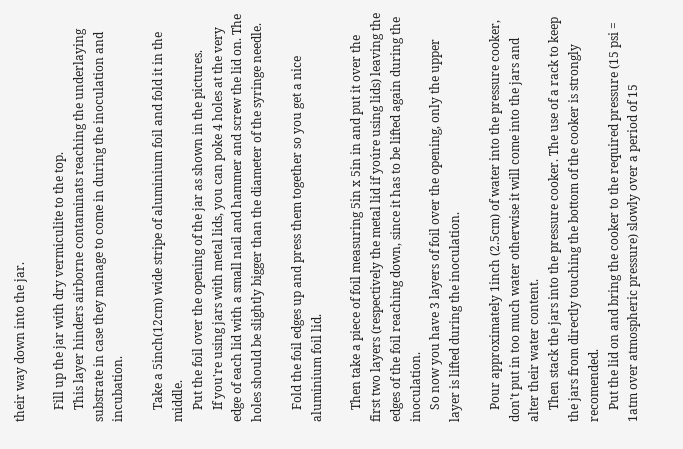their way down into the jar.

    Fill up the jar with dry vermiculite to the top.
    This layer hinders airborne contaminats reaching the underlaying substrate in case they manage to come in during the inoculation and incubation.

    Take a 5inch(12cm) wide stripe of aluminium foil and fold it in the middle.
    Put the foil over the opening of the jar as shown in the pictures.
    If you're using jars with metal lids, you can poke 4 holes at the very edge of each lid with a small nail and hammer and screw the lid on. The holes should be slightly bigger than the diameter of the syringe needle.

    Fold the foil edges up and press them together so you get a nice aluminium foil lid.

    Then take a piece of foil measuring 5in x 5in in and put it over the first two layers (respectively the metal lid if yoúre using lids) leaving the edges of the foil reaching down, since it has to be lifted again during the inoculation.
    So now you have 3 layers of foil over the opening, only the upper layer is lifted during the inoculation.

    Pour approximately 1inch (2.5cm) of water into the pressure cooker, don't put in too much water otherwise it will come into the jars and alter their water content.
    Then stack the jars into the pressure cooker. The use of a rack to keep the jars from directly touching the bottom of the cooker is strongly recomended.
    Put the lid on and bring the cooker to the required pressure (15 psi = 1atm over atmospheric pressure) slowly over a period of 15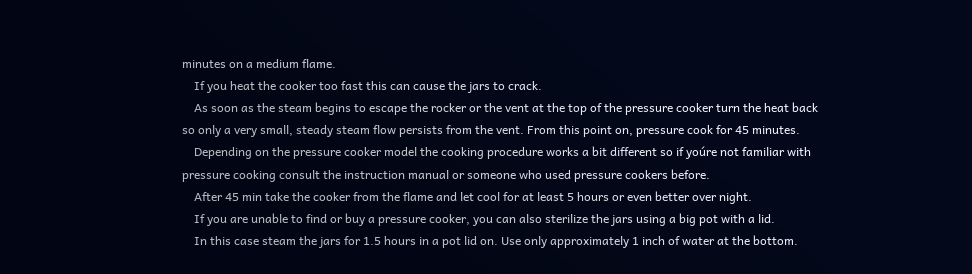minutes on a medium flame.
    If you heat the cooker too fast this can cause the jars to crack.
    As soon as the steam begins to escape the rocker or the vent at the top of the pressure cooker turn the heat back so only a very small, steady steam flow persists from the vent. From this point on, pressure cook for 45 minutes.
    Depending on the pressure cooker model the cooking procedure works a bit different so if yoúre not familiar with pressure cooking consult the instruction manual or someone who used pressure cookers before.
    After 45 min take the cooker from the flame and let cool for at least 5 hours or even better over night.
    If you are unable to find or buy a pressure cooker, you can also sterilize the jars using a big pot with a lid.
    In this case steam the jars for 1.5 hours in a pot lid on. Use only approximately 1 inch of water at the bottom.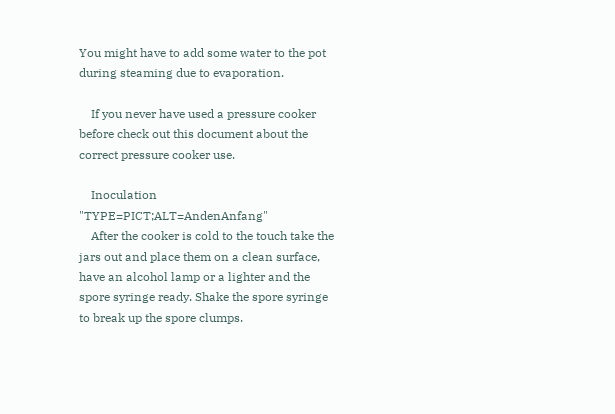You might have to add some water to the pot during steaming due to evaporation.

    If you never have used a pressure cooker before check out this document about the correct pressure cooker use.

    Inoculation "TYPE=PICT;ALT=AndenAnfang"
    After the cooker is cold to the touch take the jars out and place them on a clean surface, have an alcohol lamp or a lighter and the spore syringe ready. Shake the spore syringe to break up the spore clumps.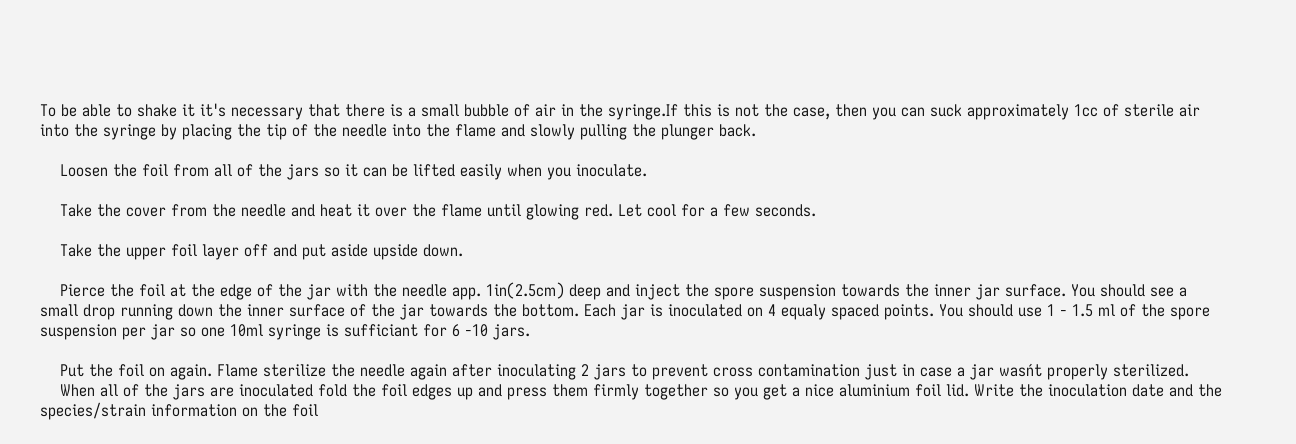To be able to shake it it's necessary that there is a small bubble of air in the syringe.If this is not the case, then you can suck approximately 1cc of sterile air into the syringe by placing the tip of the needle into the flame and slowly pulling the plunger back.

    Loosen the foil from all of the jars so it can be lifted easily when you inoculate.

    Take the cover from the needle and heat it over the flame until glowing red. Let cool for a few seconds.

    Take the upper foil layer off and put aside upside down.

    Pierce the foil at the edge of the jar with the needle app. 1in(2.5cm) deep and inject the spore suspension towards the inner jar surface. You should see a small drop running down the inner surface of the jar towards the bottom. Each jar is inoculated on 4 equaly spaced points. You should use 1 - 1.5 ml of the spore suspension per jar so one 10ml syringe is sufficiant for 6 -10 jars.

    Put the foil on again. Flame sterilize the needle again after inoculating 2 jars to prevent cross contamination just in case a jar wasńt properly sterilized.
    When all of the jars are inoculated fold the foil edges up and press them firmly together so you get a nice aluminium foil lid. Write the inoculation date and the species/strain information on the foil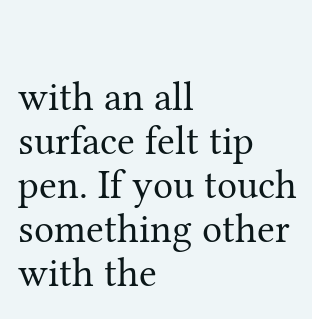with an all surface felt tip pen. If you touch something other with the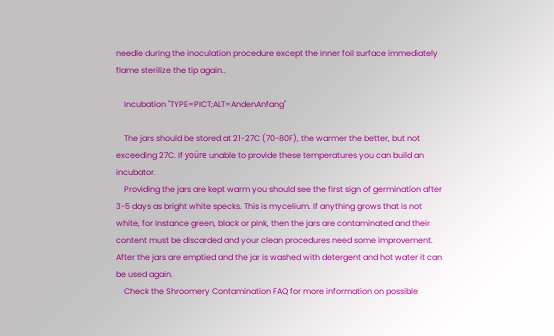needle during the inoculation procedure except the inner foil surface immediately flame sterilize the tip again..

    Incubation "TYPE=PICT;ALT=AndenAnfang"

    The jars should be stored at 21-27C (70-80F), the warmer the better, but not exceeding 27C. If yoúre unable to provide these temperatures you can build an incubator.
    Providing the jars are kept warm you should see the first sign of germination after 3-5 days as bright white specks. This is mycelium. If anything grows that is not white, for instance green, black or pink, then the jars are contaminated and their content must be discarded and your clean procedures need some improvement. After the jars are emptied and the jar is washed with detergent and hot water it can be used again.
    Check the Shroomery Contamination FAQ for more information on possible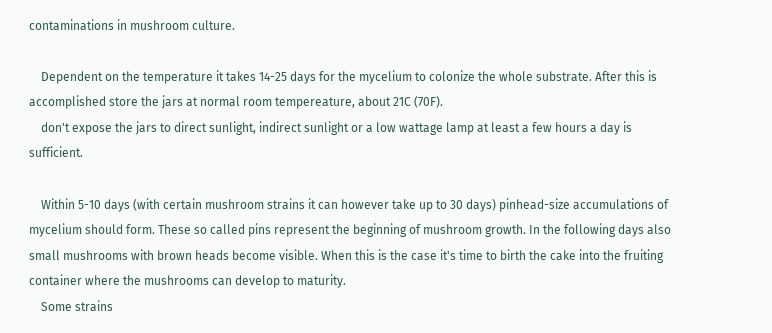contaminations in mushroom culture.

    Dependent on the temperature it takes 14-25 days for the mycelium to colonize the whole substrate. After this is accomplished store the jars at normal room tempereature, about 21C (70F).
    don't expose the jars to direct sunlight, indirect sunlight or a low wattage lamp at least a few hours a day is sufficient.

    Within 5-10 days (with certain mushroom strains it can however take up to 30 days) pinhead-size accumulations of mycelium should form. These so called pins represent the beginning of mushroom growth. In the following days also small mushrooms with brown heads become visible. When this is the case it's time to birth the cake into the fruiting container where the mushrooms can develop to maturity.
    Some strains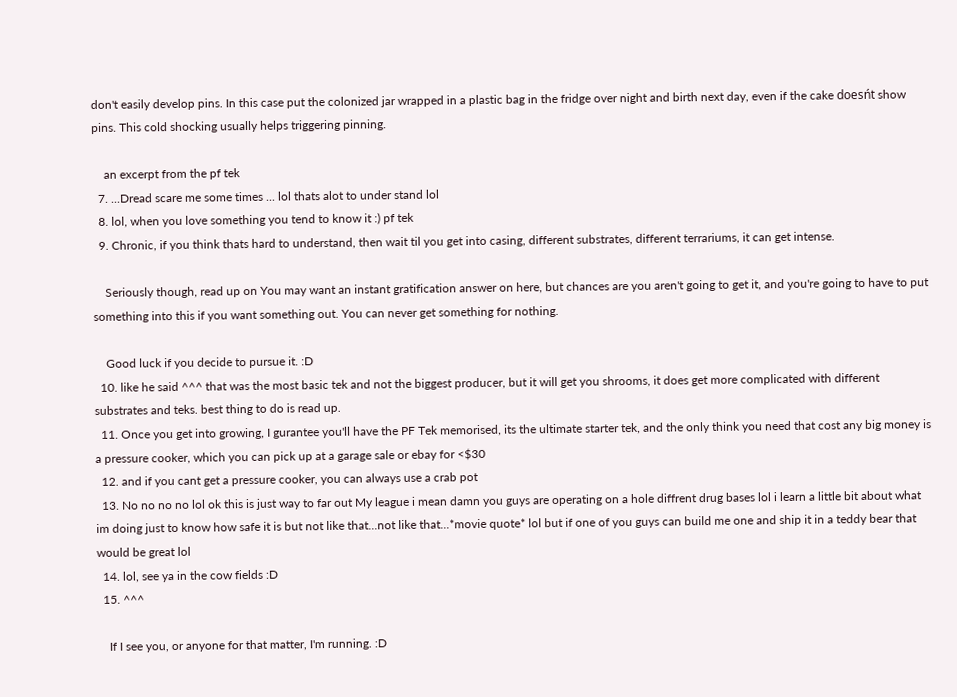don't easily develop pins. In this case put the colonized jar wrapped in a plastic bag in the fridge over night and birth next day, even if the cake doesńt show pins. This cold shocking usually helps triggering pinning.

    an excerpt from the pf tek
  7. ...Dread scare me some times ... lol thats alot to under stand lol
  8. lol, when you love something you tend to know it :) pf tek
  9. Chronic, if you think thats hard to understand, then wait til you get into casing, different substrates, different terrariums, it can get intense.

    Seriously though, read up on You may want an instant gratification answer on here, but chances are you aren't going to get it, and you're going to have to put something into this if you want something out. You can never get something for nothing.

    Good luck if you decide to pursue it. :D
  10. like he said ^^^ that was the most basic tek and not the biggest producer, but it will get you shrooms, it does get more complicated with different substrates and teks. best thing to do is read up.
  11. Once you get into growing, I gurantee you'll have the PF Tek memorised, its the ultimate starter tek, and the only think you need that cost any big money is a pressure cooker, which you can pick up at a garage sale or ebay for <$30
  12. and if you cant get a pressure cooker, you can always use a crab pot
  13. No no no no lol ok this is just way to far out My league i mean damn you guys are operating on a hole diffrent drug bases lol i learn a little bit about what im doing just to know how safe it is but not like that...not like that...*movie quote* lol but if one of you guys can build me one and ship it in a teddy bear that would be great lol
  14. lol, see ya in the cow fields :D
  15. ^^^

    If I see you, or anyone for that matter, I'm running. :D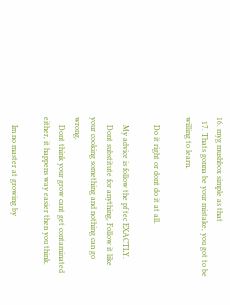16. myg mushbox simple as that
  17. Thats gonna be your mistake, you got to be willing to learn.

    Do it right or dont do it at all.

    My advice is follow the pf tec EXACTLY.
    Dont substitute for anything, Follow it like your cooking something and nothing can go wrong.
    Dont think your grow cant get contaminated either, it happens way easier then you think.

    Im no master at growing by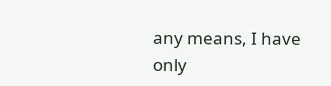any means, I have only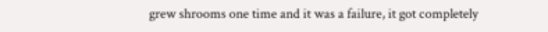grew shrooms one time and it was a failure, it got completely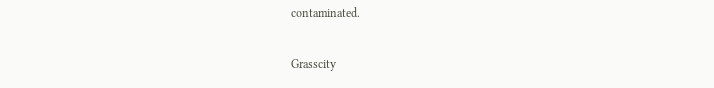contaminated.

Grasscity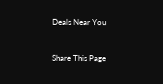Deals Near You


Share This Page